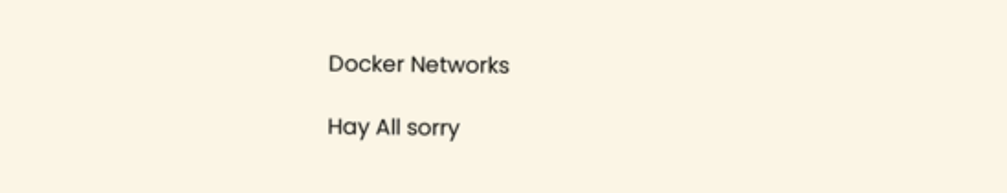Docker Networks

Hay All sorry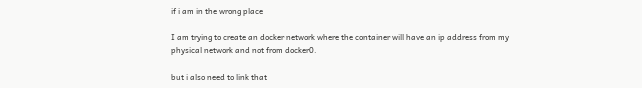if i am in the wrong place

I am trying to create an docker network where the container will have an ip address from my physical network and not from docker0.

but i also need to link that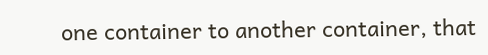one container to another container, that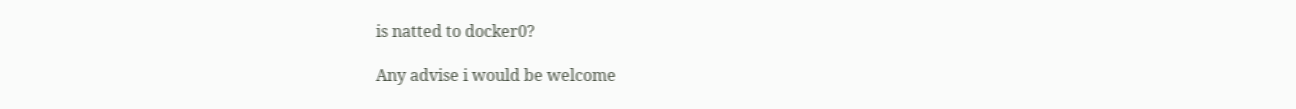is natted to docker0?

Any advise i would be welcome